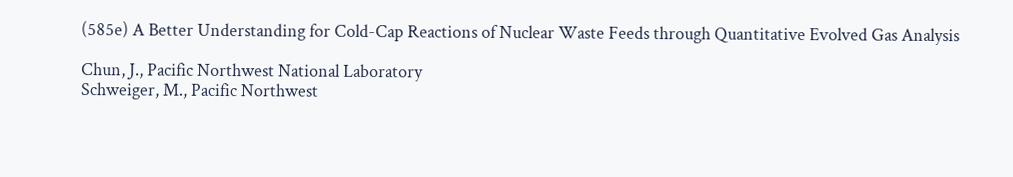(585e) A Better Understanding for Cold-Cap Reactions of Nuclear Waste Feeds through Quantitative Evolved Gas Analysis

Chun, J., Pacific Northwest National Laboratory
Schweiger, M., Pacific Northwest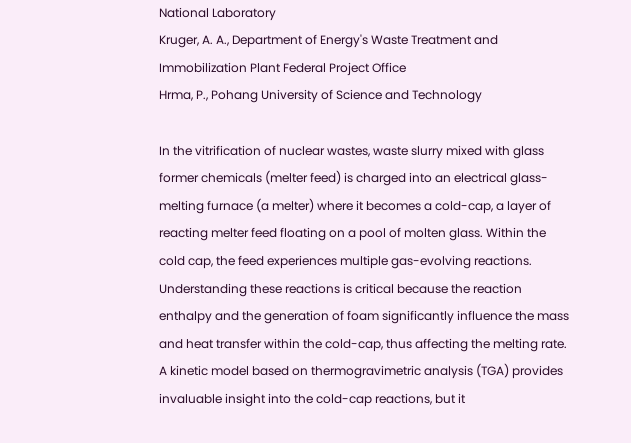National Laboratory
Kruger, A. A., Department of Energy's Waste Treatment and Immobilization Plant Federal Project Office
Hrma, P., Pohang University of Science and Technology

In the vitrification of nuclear wastes, waste slurry mixed with glass former chemicals (melter feed) is charged into an electrical glass-melting furnace (a melter) where it becomes a cold-cap, a layer of reacting melter feed floating on a pool of molten glass. Within the cold cap, the feed experiences multiple gas-evolving reactions. Understanding these reactions is critical because the reaction enthalpy and the generation of foam significantly influence the mass and heat transfer within the cold-cap, thus affecting the melting rate. A kinetic model based on thermogravimetric analysis (TGA) provides invaluable insight into the cold-cap reactions, but it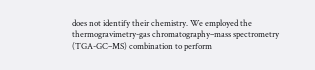does not identify their chemistry. We employed the thermogravimetry-gas chromatography–mass spectrometry (TGA-GC–MS) combination to perform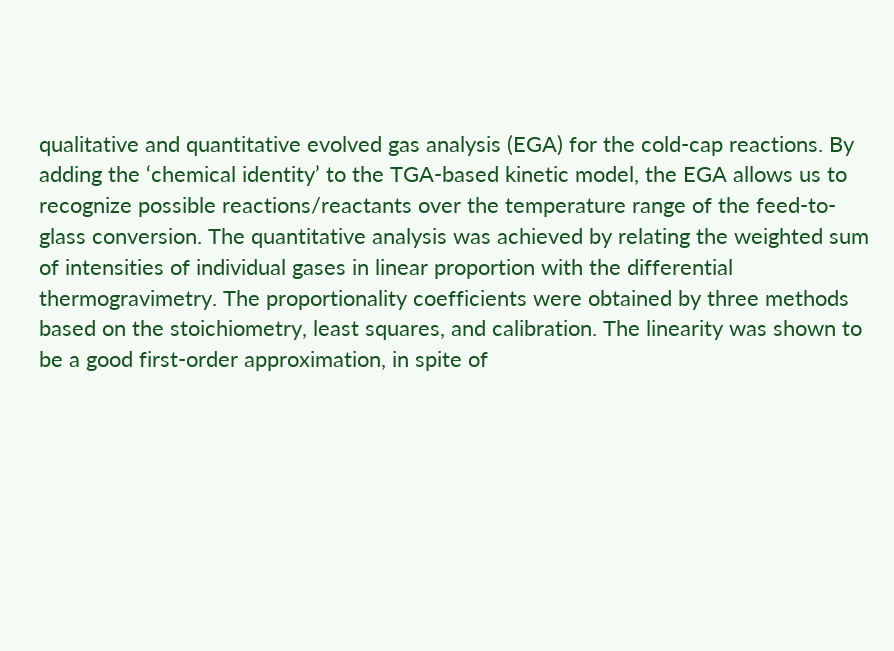qualitative and quantitative evolved gas analysis (EGA) for the cold-cap reactions. By adding the ‘chemical identity’ to the TGA-based kinetic model, the EGA allows us to recognize possible reactions/reactants over the temperature range of the feed-to-glass conversion. The quantitative analysis was achieved by relating the weighted sum of intensities of individual gases in linear proportion with the differential thermogravimetry. The proportionality coefficients were obtained by three methods based on the stoichiometry, least squares, and calibration. The linearity was shown to be a good first-order approximation, in spite of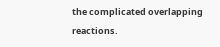the complicated overlapping reactions.